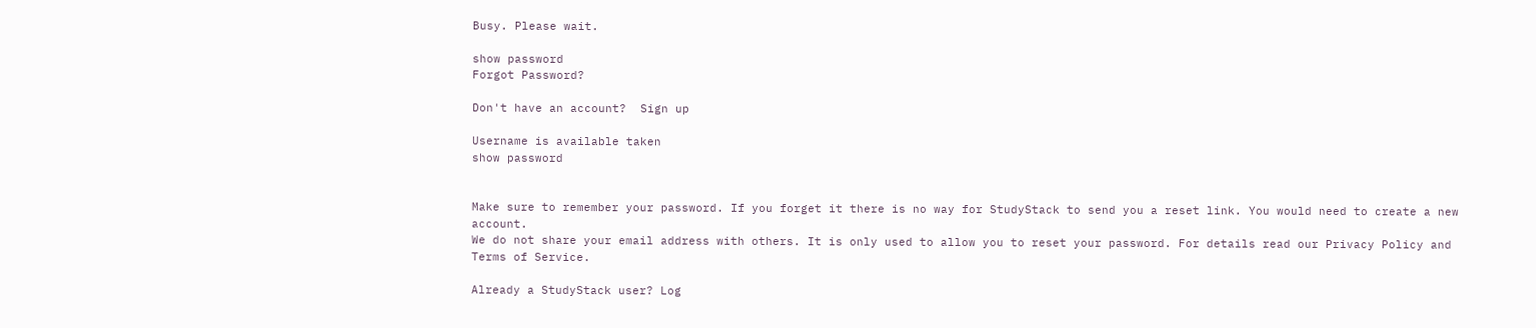Busy. Please wait.

show password
Forgot Password?

Don't have an account?  Sign up

Username is available taken
show password


Make sure to remember your password. If you forget it there is no way for StudyStack to send you a reset link. You would need to create a new account.
We do not share your email address with others. It is only used to allow you to reset your password. For details read our Privacy Policy and Terms of Service.

Already a StudyStack user? Log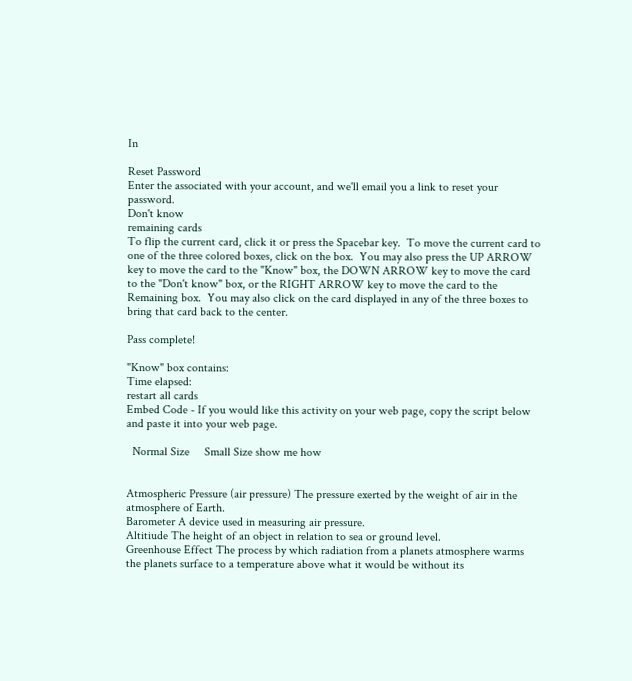In

Reset Password
Enter the associated with your account, and we'll email you a link to reset your password.
Don't know
remaining cards
To flip the current card, click it or press the Spacebar key.  To move the current card to one of the three colored boxes, click on the box.  You may also press the UP ARROW key to move the card to the "Know" box, the DOWN ARROW key to move the card to the "Don't know" box, or the RIGHT ARROW key to move the card to the Remaining box.  You may also click on the card displayed in any of the three boxes to bring that card back to the center.

Pass complete!

"Know" box contains:
Time elapsed:
restart all cards
Embed Code - If you would like this activity on your web page, copy the script below and paste it into your web page.

  Normal Size     Small Size show me how


Atmospheric Pressure (air pressure) The pressure exerted by the weight of air in the atmosphere of Earth.
Barometer A device used in measuring air pressure.
Altitiude The height of an object in relation to sea or ground level.
Greenhouse Effect The process by which radiation from a planets atmosphere warms the planets surface to a temperature above what it would be without its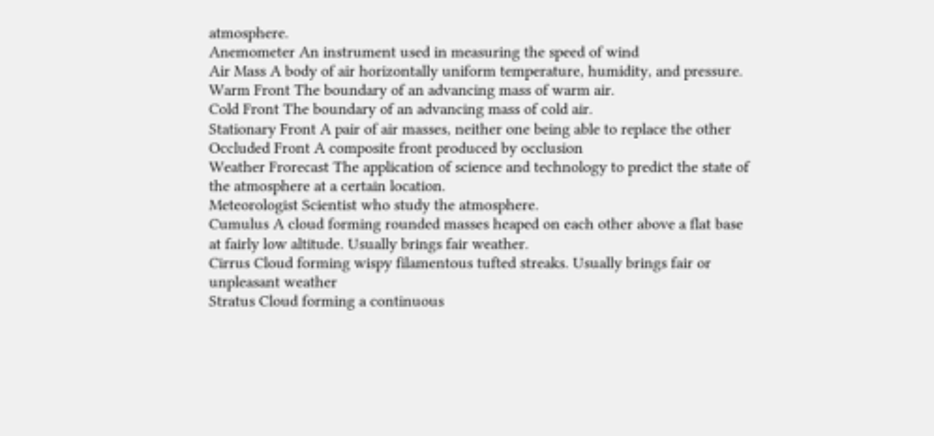atmosphere.
Anemometer An instrument used in measuring the speed of wind
Air Mass A body of air horizontally uniform temperature, humidity, and pressure.
Warm Front The boundary of an advancing mass of warm air.
Cold Front The boundary of an advancing mass of cold air.
Stationary Front A pair of air masses, neither one being able to replace the other
Occluded Front A composite front produced by occlusion
Weather Frorecast The application of science and technology to predict the state of the atmosphere at a certain location.
Meteorologist Scientist who study the atmosphere.
Cumulus A cloud forming rounded masses heaped on each other above a flat base at fairly low altitude. Usually brings fair weather.
Cirrus Cloud forming wispy filamentous tufted streaks. Usually brings fair or unpleasant weather
Stratus Cloud forming a continuous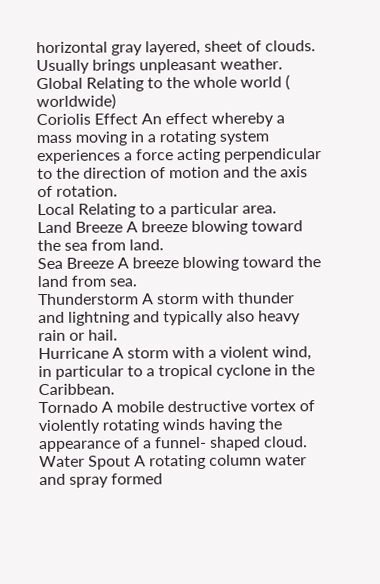horizontal gray layered, sheet of clouds. Usually brings unpleasant weather.
Global Relating to the whole world ( worldwide)
Coriolis Effect An effect whereby a mass moving in a rotating system experiences a force acting perpendicular to the direction of motion and the axis of rotation.
Local Relating to a particular area.
Land Breeze A breeze blowing toward the sea from land.
Sea Breeze A breeze blowing toward the land from sea.
Thunderstorm A storm with thunder and lightning and typically also heavy rain or hail.
Hurricane A storm with a violent wind, in particular to a tropical cyclone in the Caribbean.
Tornado A mobile destructive vortex of violently rotating winds having the appearance of a funnel- shaped cloud.
Water Spout A rotating column water and spray formed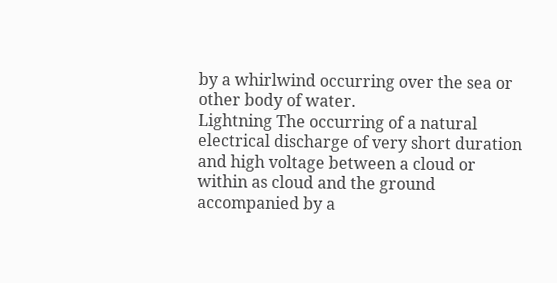by a whirlwind occurring over the sea or other body of water.
Lightning The occurring of a natural electrical discharge of very short duration and high voltage between a cloud or within as cloud and the ground accompanied by a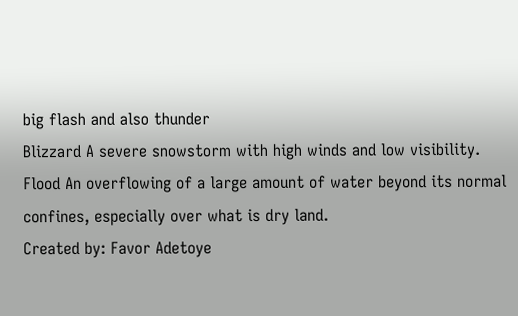big flash and also thunder
Blizzard A severe snowstorm with high winds and low visibility.
Flood An overflowing of a large amount of water beyond its normal confines, especially over what is dry land.
Created by: Favor Adetoye